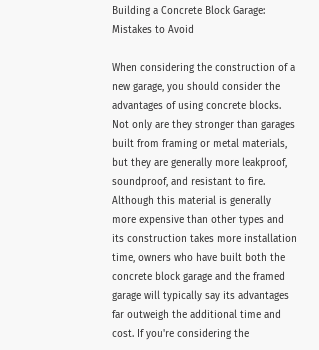Building a Concrete Block Garage: Mistakes to Avoid

When considering the construction of a new garage, you should consider the advantages of using concrete blocks. Not only are they stronger than garages built from framing or metal materials, but they are generally more leakproof, soundproof, and resistant to fire. Although this material is generally more expensive than other types and its construction takes more installation time, owners who have built both the concrete block garage and the framed garage will typically say its advantages far outweigh the additional time and cost. If you're considering the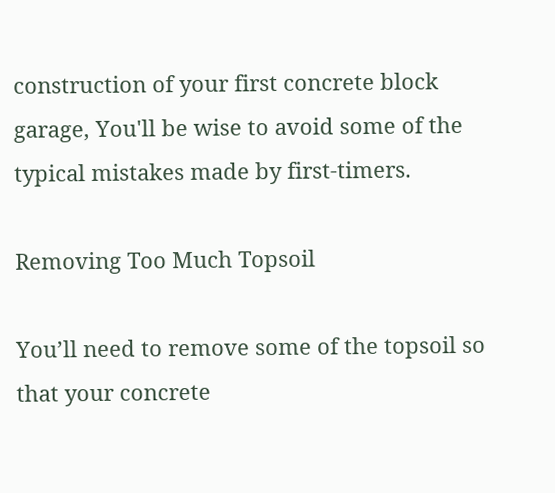construction of your first concrete block garage, You'll be wise to avoid some of the typical mistakes made by first-timers.

Removing Too Much Topsoil

You’ll need to remove some of the topsoil so that your concrete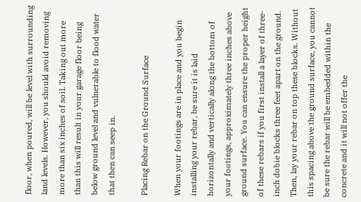floor, when poured, will be level with surrounding land levels. However, you should avoid removing more than six inches of soil. Taking out more than this will result in your garage floor being below ground level and vulnerable to flood water that then can seep in.

Placing Rebar on the Ground Surface

When your footings are in place and you begin installing your rebar, be sure it is laid horizontally and vertically along the bottom of your footings, approximately three inches above ground surface. You can ensure the proper height of these rebars if you first install a layer of three-inch dobie blocks three feet apart on the ground. Then, lay your rebar on top these blocks. Without this spacing above the ground surface, you cannot be sure the rebar will be embedded within the concrete and it will not offer the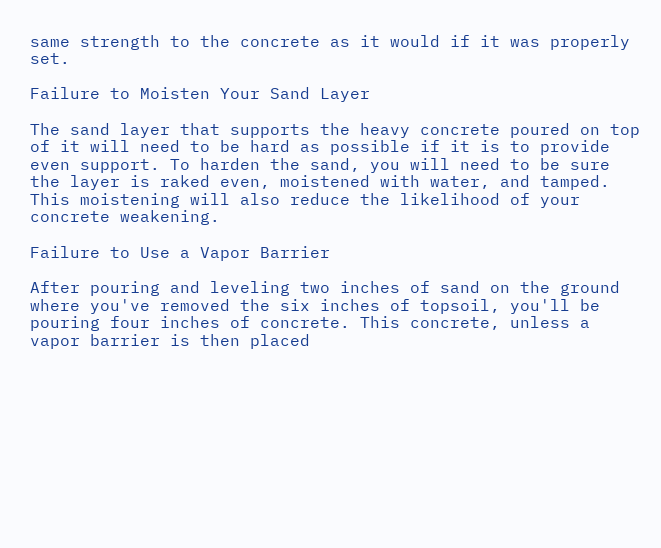same strength to the concrete as it would if it was properly set.

Failure to Moisten Your Sand Layer

The sand layer that supports the heavy concrete poured on top of it will need to be hard as possible if it is to provide even support. To harden the sand, you will need to be sure the layer is raked even, moistened with water, and tamped. This moistening will also reduce the likelihood of your concrete weakening.

Failure to Use a Vapor Barrier

After pouring and leveling two inches of sand on the ground where you've removed the six inches of topsoil, you'll be pouring four inches of concrete. This concrete, unless a vapor barrier is then placed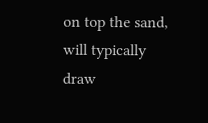on top the sand, will typically draw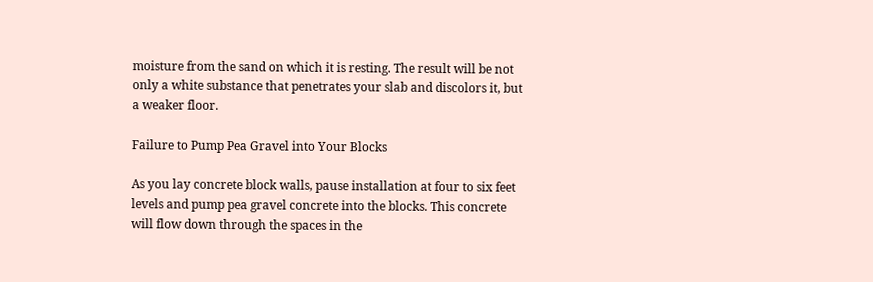moisture from the sand on which it is resting. The result will be not only a white substance that penetrates your slab and discolors it, but a weaker floor.

Failure to Pump Pea Gravel into Your Blocks

As you lay concrete block walls, pause installation at four to six feet levels and pump pea gravel concrete into the blocks. This concrete will flow down through the spaces in the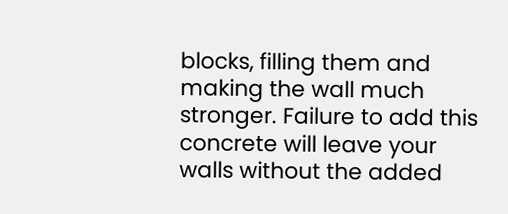blocks, filling them and making the wall much stronger. Failure to add this concrete will leave your walls without the added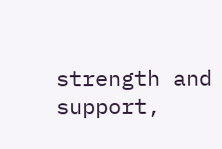strength and support,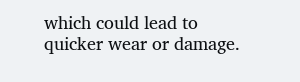which could lead to quicker wear or damage.